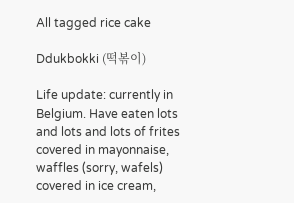All tagged rice cake

Ddukbokki (떡볶이)

Life update: currently in Belgium. Have eaten lots and lots and lots of frites covered in mayonnaise, waffles (sorry, wafels) covered in ice cream,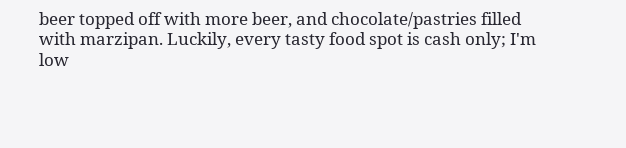beer topped off with more beer, and chocolate/pastries filled with marzipan. Luckily, every tasty food spot is cash only; I'm low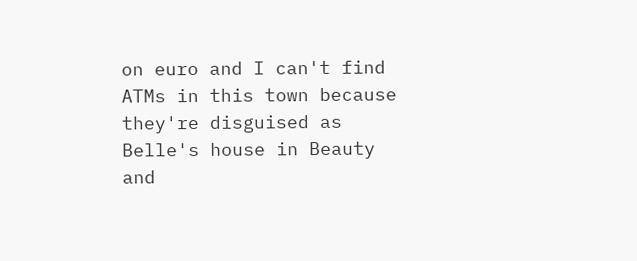on euro and I can't find ATMs in this town because they're disguised as Belle's house in Beauty and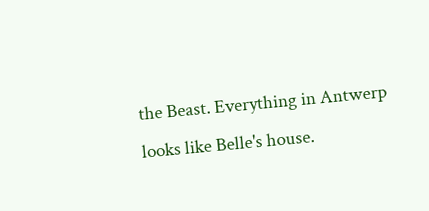the Beast. Everything in Antwerp looks like Belle's house.